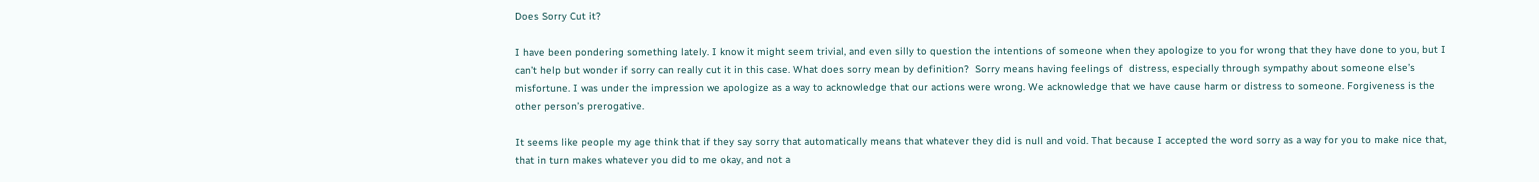Does Sorry Cut it?

I have been pondering something lately. I know it might seem trivial, and even silly to question the intentions of someone when they apologize to you for wrong that they have done to you, but I can’t help but wonder if sorry can really cut it in this case. What does sorry mean by definition?  Sorry means having feelings of  distress, especially through sympathy about someone else’s misfortune. I was under the impression we apologize as a way to acknowledge that our actions were wrong. We acknowledge that we have cause harm or distress to someone. Forgiveness is the other person’s prerogative.

It seems like people my age think that if they say sorry that automatically means that whatever they did is null and void. That because I accepted the word sorry as a way for you to make nice that, that in turn makes whatever you did to me okay, and not a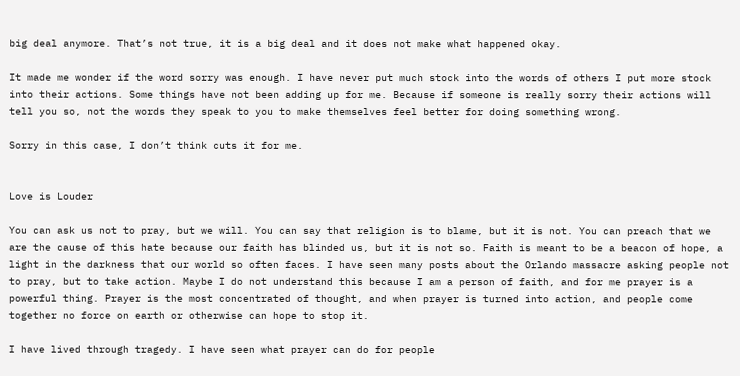big deal anymore. That’s not true, it is a big deal and it does not make what happened okay.

It made me wonder if the word sorry was enough. I have never put much stock into the words of others I put more stock into their actions. Some things have not been adding up for me. Because if someone is really sorry their actions will tell you so, not the words they speak to you to make themselves feel better for doing something wrong.

Sorry in this case, I don’t think cuts it for me.


Love is Louder

You can ask us not to pray, but we will. You can say that religion is to blame, but it is not. You can preach that we are the cause of this hate because our faith has blinded us, but it is not so. Faith is meant to be a beacon of hope, a light in the darkness that our world so often faces. I have seen many posts about the Orlando massacre asking people not to pray, but to take action. Maybe I do not understand this because I am a person of faith, and for me prayer is a powerful thing. Prayer is the most concentrated of thought, and when prayer is turned into action, and people come together no force on earth or otherwise can hope to stop it.

I have lived through tragedy. I have seen what prayer can do for people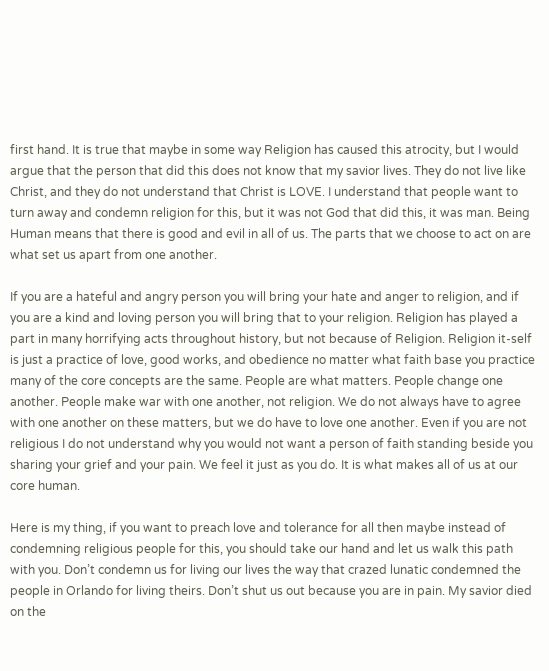first hand. It is true that maybe in some way Religion has caused this atrocity, but I would argue that the person that did this does not know that my savior lives. They do not live like Christ, and they do not understand that Christ is LOVE. I understand that people want to turn away and condemn religion for this, but it was not God that did this, it was man. Being Human means that there is good and evil in all of us. The parts that we choose to act on are what set us apart from one another.

If you are a hateful and angry person you will bring your hate and anger to religion, and if you are a kind and loving person you will bring that to your religion. Religion has played a part in many horrifying acts throughout history, but not because of Religion. Religion it-self is just a practice of love, good works, and obedience no matter what faith base you practice many of the core concepts are the same. People are what matters. People change one another. People make war with one another, not religion. We do not always have to agree with one another on these matters, but we do have to love one another. Even if you are not religious I do not understand why you would not want a person of faith standing beside you sharing your grief and your pain. We feel it just as you do. It is what makes all of us at our core human.

Here is my thing, if you want to preach love and tolerance for all then maybe instead of condemning religious people for this, you should take our hand and let us walk this path with you. Don’t condemn us for living our lives the way that crazed lunatic condemned the people in Orlando for living theirs. Don’t shut us out because you are in pain. My savior died on the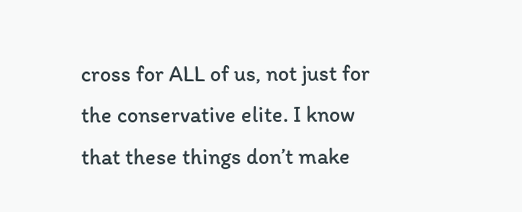cross for ALL of us, not just for the conservative elite. I know that these things don’t make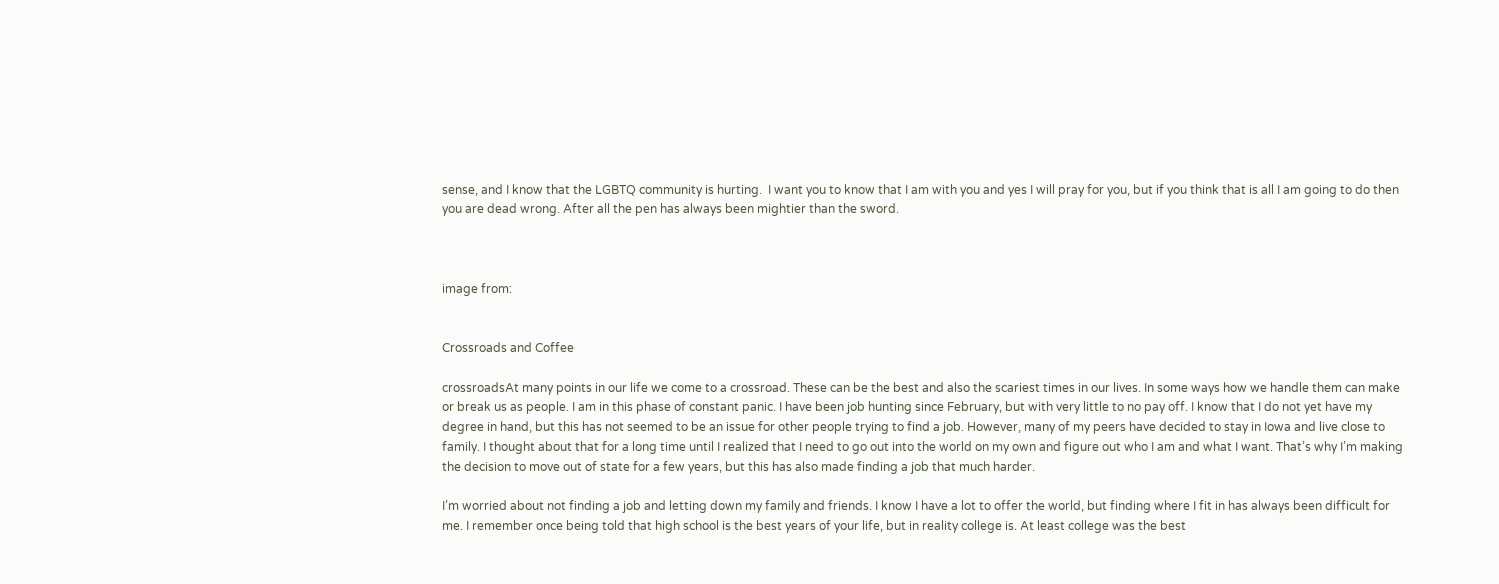sense, and I know that the LGBTQ community is hurting.  I want you to know that I am with you and yes I will pray for you, but if you think that is all I am going to do then you are dead wrong. After all the pen has always been mightier than the sword.



image from:


Crossroads and Coffee

crossroadsAt many points in our life we come to a crossroad. These can be the best and also the scariest times in our lives. In some ways how we handle them can make or break us as people. I am in this phase of constant panic. I have been job hunting since February, but with very little to no pay off. I know that I do not yet have my degree in hand, but this has not seemed to be an issue for other people trying to find a job. However, many of my peers have decided to stay in Iowa and live close to family. I thought about that for a long time until I realized that I need to go out into the world on my own and figure out who I am and what I want. That’s why I’m making the decision to move out of state for a few years, but this has also made finding a job that much harder.

I’m worried about not finding a job and letting down my family and friends. I know I have a lot to offer the world, but finding where I fit in has always been difficult for me. I remember once being told that high school is the best years of your life, but in reality college is. At least college was the best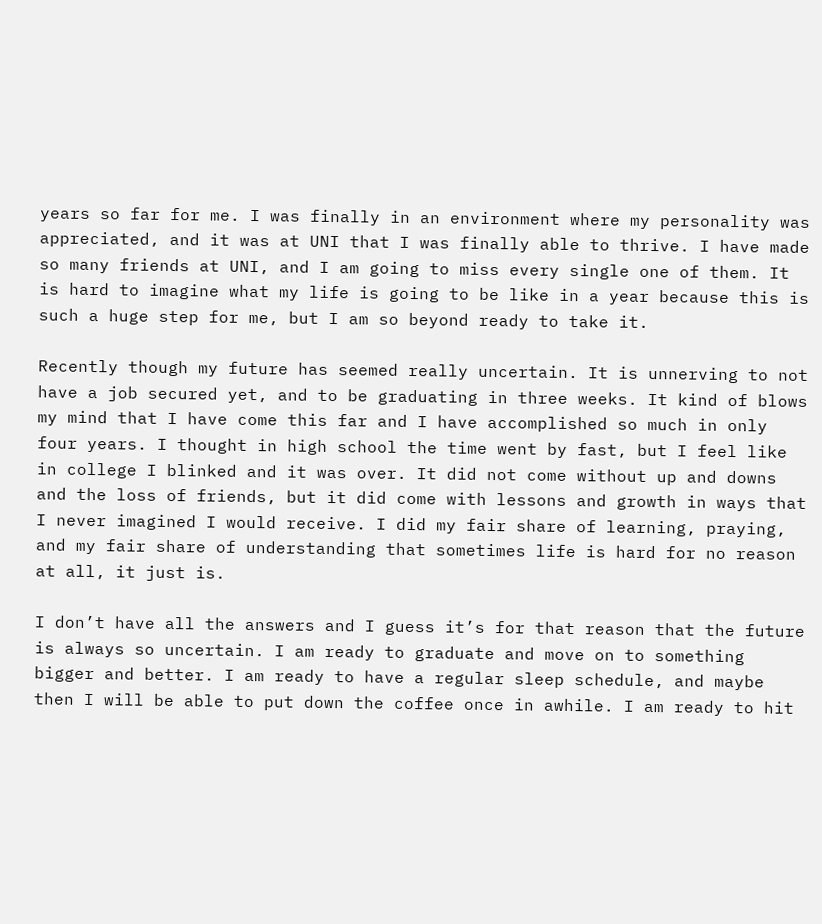years so far for me. I was finally in an environment where my personality was appreciated, and it was at UNI that I was finally able to thrive. I have made so many friends at UNI, and I am going to miss every single one of them. It is hard to imagine what my life is going to be like in a year because this is such a huge step for me, but I am so beyond ready to take it.

Recently though my future has seemed really uncertain. It is unnerving to not have a job secured yet, and to be graduating in three weeks. It kind of blows my mind that I have come this far and I have accomplished so much in only four years. I thought in high school the time went by fast, but I feel like in college I blinked and it was over. It did not come without up and downs and the loss of friends, but it did come with lessons and growth in ways that I never imagined I would receive. I did my fair share of learning, praying, and my fair share of understanding that sometimes life is hard for no reason at all, it just is.

I don’t have all the answers and I guess it’s for that reason that the future is always so uncertain. I am ready to graduate and move on to something bigger and better. I am ready to have a regular sleep schedule, and maybe then I will be able to put down the coffee once in awhile. I am ready to hit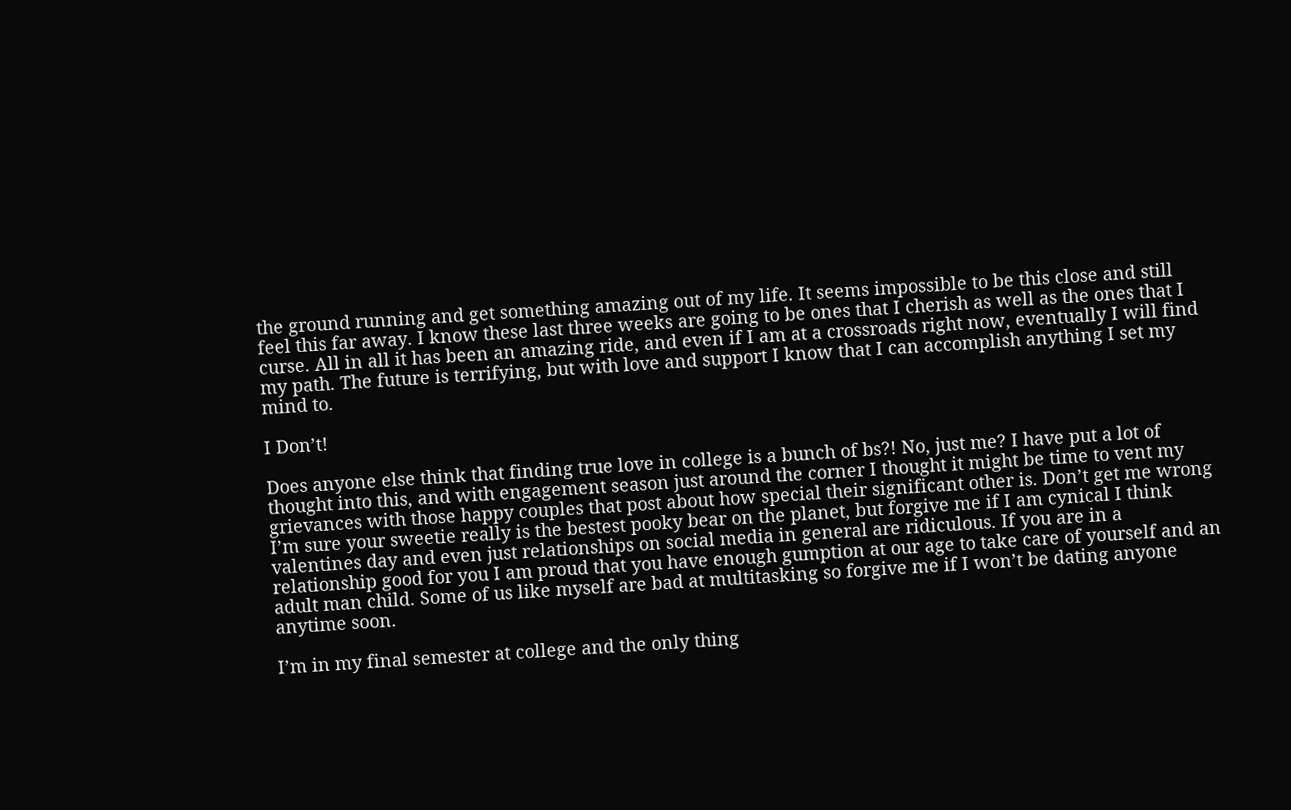the ground running and get something amazing out of my life. It seems impossible to be this close and still feel this far away. I know these last three weeks are going to be ones that I cherish as well as the ones that I curse. All in all it has been an amazing ride, and even if I am at a crossroads right now, eventually I will find my path. The future is terrifying, but with love and support I know that I can accomplish anything I set my mind to.

I Don’t!

Does anyone else think that finding true love in college is a bunch of bs?! No, just me? I have put a lot of thought into this, and with engagement season just around the corner I thought it might be time to vent my grievances with those happy couples that post about how special their significant other is. Don’t get me wrong I’m sure your sweetie really is the bestest pooky bear on the planet, but forgive me if I am cynical I think valentines day and even just relationships on social media in general are ridiculous. If you are in a relationship good for you I am proud that you have enough gumption at our age to take care of yourself and an adult man child. Some of us like myself are bad at multitasking so forgive me if I won’t be dating anyone anytime soon.

I’m in my final semester at college and the only thing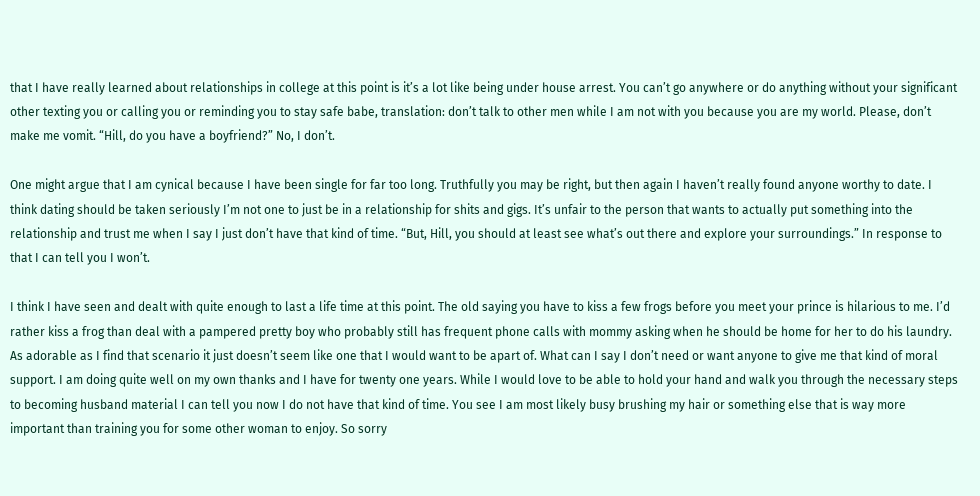that I have really learned about relationships in college at this point is it’s a lot like being under house arrest. You can’t go anywhere or do anything without your significant other texting you or calling you or reminding you to stay safe babe, translation: don’t talk to other men while I am not with you because you are my world. Please, don’t make me vomit. “Hill, do you have a boyfriend?” No, I don’t.

One might argue that I am cynical because I have been single for far too long. Truthfully you may be right, but then again I haven’t really found anyone worthy to date. I think dating should be taken seriously I’m not one to just be in a relationship for shits and gigs. It’s unfair to the person that wants to actually put something into the relationship and trust me when I say I just don’t have that kind of time. “But, Hill, you should at least see what’s out there and explore your surroundings.” In response to that I can tell you I won’t.

I think I have seen and dealt with quite enough to last a life time at this point. The old saying you have to kiss a few frogs before you meet your prince is hilarious to me. I’d rather kiss a frog than deal with a pampered pretty boy who probably still has frequent phone calls with mommy asking when he should be home for her to do his laundry. As adorable as I find that scenario it just doesn’t seem like one that I would want to be apart of. What can I say I don’t need or want anyone to give me that kind of moral support. I am doing quite well on my own thanks and I have for twenty one years. While I would love to be able to hold your hand and walk you through the necessary steps to becoming husband material I can tell you now I do not have that kind of time. You see I am most likely busy brushing my hair or something else that is way more important than training you for some other woman to enjoy. So sorry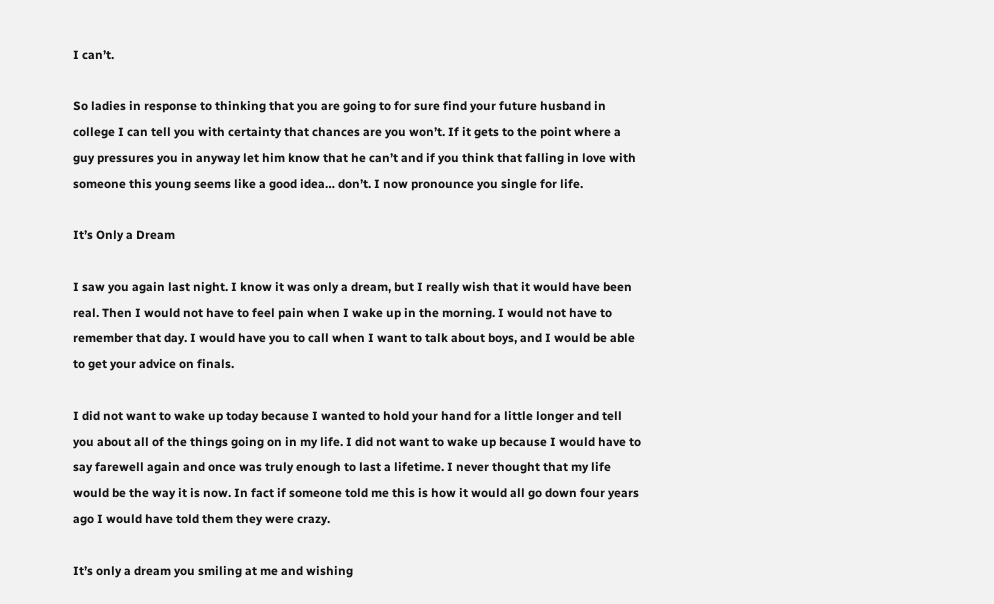I can’t.

So ladies in response to thinking that you are going to for sure find your future husband in college I can tell you with certainty that chances are you won’t. If it gets to the point where a guy pressures you in anyway let him know that he can’t and if you think that falling in love with someone this young seems like a good idea… don’t. I now pronounce you single for life.

It’s Only a Dream

I saw you again last night. I know it was only a dream, but I really wish that it would have been real. Then I would not have to feel pain when I wake up in the morning. I would not have to remember that day. I would have you to call when I want to talk about boys, and I would be able to get your advice on finals.

I did not want to wake up today because I wanted to hold your hand for a little longer and tell you about all of the things going on in my life. I did not want to wake up because I would have to say farewell again and once was truly enough to last a lifetime. I never thought that my life would be the way it is now. In fact if someone told me this is how it would all go down four years ago I would have told them they were crazy.

It’s only a dream you smiling at me and wishing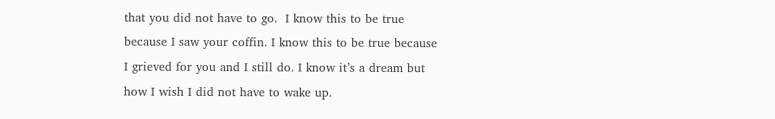that you did not have to go.  I know this to be true because I saw your coffin. I know this to be true because I grieved for you and I still do. I know it’s a dream but how I wish I did not have to wake up.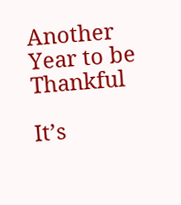Another Year to be Thankful

It’s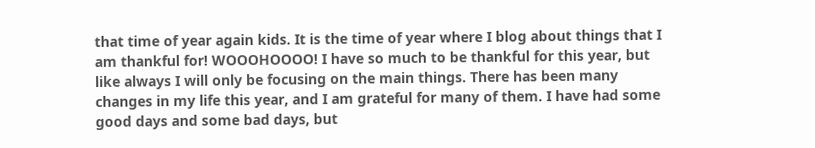that time of year again kids. It is the time of year where I blog about things that I am thankful for! WOOOHOOOO! I have so much to be thankful for this year, but like always I will only be focusing on the main things. There has been many changes in my life this year, and I am grateful for many of them. I have had some good days and some bad days, but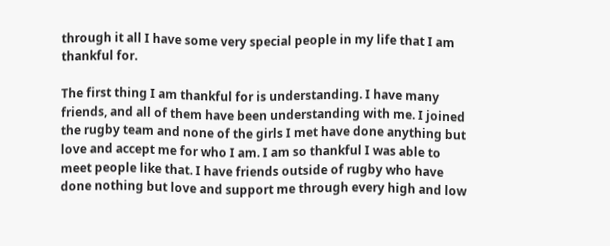through it all I have some very special people in my life that I am thankful for.

The first thing I am thankful for is understanding. I have many friends, and all of them have been understanding with me. I joined the rugby team and none of the girls I met have done anything but love and accept me for who I am. I am so thankful I was able to meet people like that. I have friends outside of rugby who have done nothing but love and support me through every high and low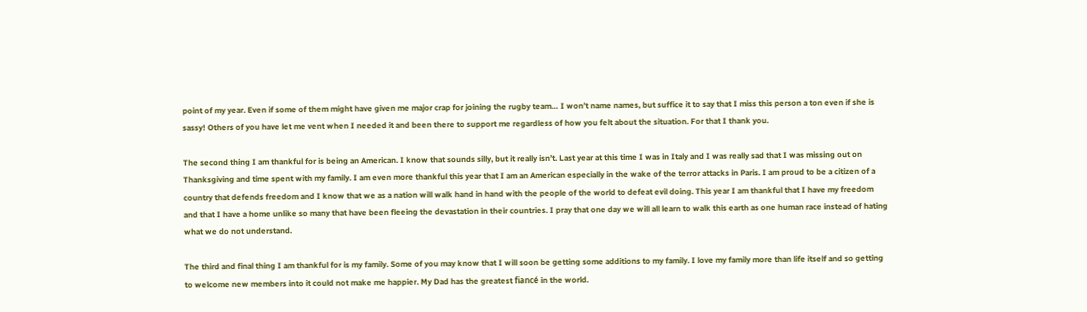point of my year. Even if some of them might have given me major crap for joining the rugby team… I won’t name names, but suffice it to say that I miss this person a ton even if she is sassy! Others of you have let me vent when I needed it and been there to support me regardless of how you felt about the situation. For that I thank you.

The second thing I am thankful for is being an American. I know that sounds silly, but it really isn’t. Last year at this time I was in Italy and I was really sad that I was missing out on Thanksgiving and time spent with my family. I am even more thankful this year that I am an American especially in the wake of the terror attacks in Paris. I am proud to be a citizen of a country that defends freedom and I know that we as a nation will walk hand in hand with the people of the world to defeat evil doing. This year I am thankful that I have my freedom and that I have a home unlike so many that have been fleeing the devastation in their countries. I pray that one day we will all learn to walk this earth as one human race instead of hating what we do not understand.

The third and final thing I am thankful for is my family. Some of you may know that I will soon be getting some additions to my family. I love my family more than life itself and so getting to welcome new members into it could not make me happier. My Dad has the greatest fiancé in the world.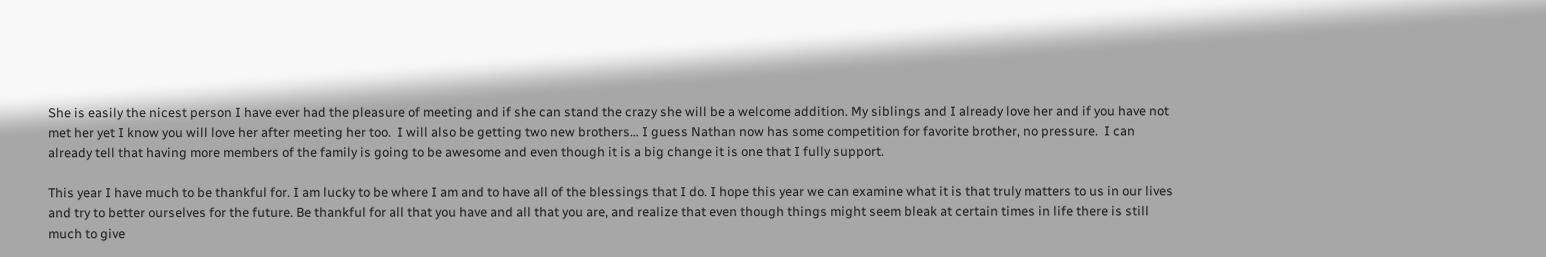She is easily the nicest person I have ever had the pleasure of meeting and if she can stand the crazy she will be a welcome addition. My siblings and I already love her and if you have not met her yet I know you will love her after meeting her too.  I will also be getting two new brothers… I guess Nathan now has some competition for favorite brother, no pressure.  I can already tell that having more members of the family is going to be awesome and even though it is a big change it is one that I fully support.

This year I have much to be thankful for. I am lucky to be where I am and to have all of the blessings that I do. I hope this year we can examine what it is that truly matters to us in our lives and try to better ourselves for the future. Be thankful for all that you have and all that you are, and realize that even though things might seem bleak at certain times in life there is still much to give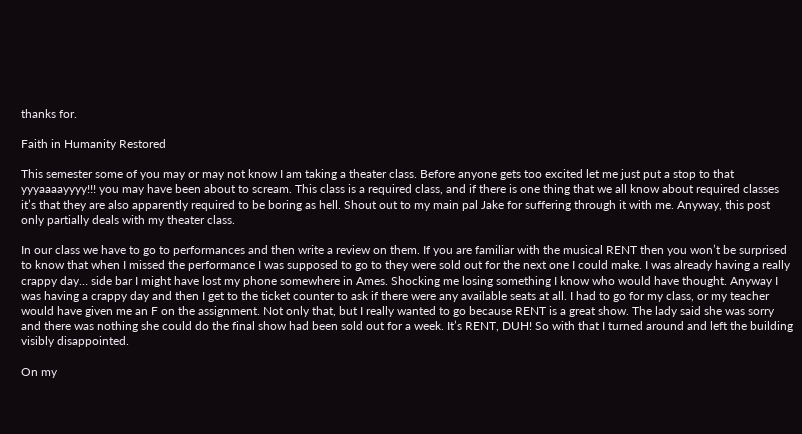thanks for.

Faith in Humanity Restored

This semester some of you may or may not know I am taking a theater class. Before anyone gets too excited let me just put a stop to that yyyaaaayyyy!!! you may have been about to scream. This class is a required class, and if there is one thing that we all know about required classes it’s that they are also apparently required to be boring as hell. Shout out to my main pal Jake for suffering through it with me. Anyway, this post only partially deals with my theater class.

In our class we have to go to performances and then write a review on them. If you are familiar with the musical RENT then you won’t be surprised to know that when I missed the performance I was supposed to go to they were sold out for the next one I could make. I was already having a really crappy day… side bar I might have lost my phone somewhere in Ames. Shocking me losing something I know who would have thought. Anyway I was having a crappy day and then I get to the ticket counter to ask if there were any available seats at all. I had to go for my class, or my teacher would have given me an F on the assignment. Not only that, but I really wanted to go because RENT is a great show. The lady said she was sorry and there was nothing she could do the final show had been sold out for a week. It’s RENT, DUH! So with that I turned around and left the building visibly disappointed.

On my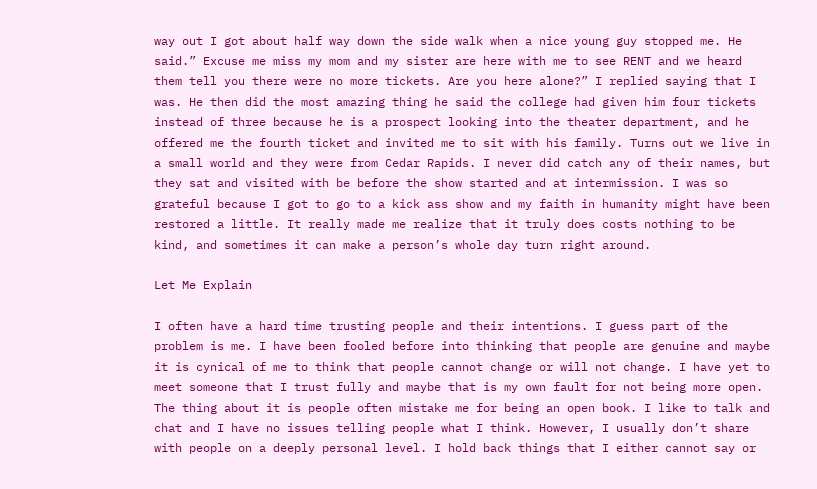way out I got about half way down the side walk when a nice young guy stopped me. He said.” Excuse me miss my mom and my sister are here with me to see RENT and we heard them tell you there were no more tickets. Are you here alone?” I replied saying that I was. He then did the most amazing thing he said the college had given him four tickets instead of three because he is a prospect looking into the theater department, and he offered me the fourth ticket and invited me to sit with his family. Turns out we live in a small world and they were from Cedar Rapids. I never did catch any of their names, but they sat and visited with be before the show started and at intermission. I was so grateful because I got to go to a kick ass show and my faith in humanity might have been restored a little. It really made me realize that it truly does costs nothing to be kind, and sometimes it can make a person’s whole day turn right around.

Let Me Explain

I often have a hard time trusting people and their intentions. I guess part of the problem is me. I have been fooled before into thinking that people are genuine and maybe it is cynical of me to think that people cannot change or will not change. I have yet to meet someone that I trust fully and maybe that is my own fault for not being more open. The thing about it is people often mistake me for being an open book. I like to talk and chat and I have no issues telling people what I think. However, I usually don’t share with people on a deeply personal level. I hold back things that I either cannot say or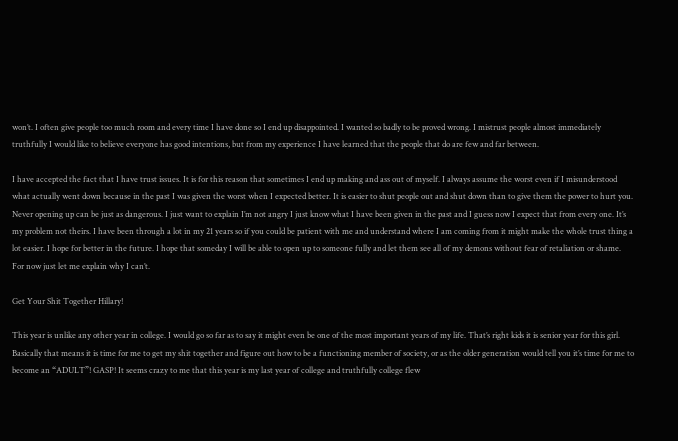won’t. I often give people too much room and every time I have done so I end up disappointed. I wanted so badly to be proved wrong. I mistrust people almost immediately truthfully I would like to believe everyone has good intentions, but from my experience I have learned that the people that do are few and far between.

I have accepted the fact that I have trust issues. It is for this reason that sometimes I end up making and ass out of myself. I always assume the worst even if I misunderstood what actually went down because in the past I was given the worst when I expected better. It is easier to shut people out and shut down than to give them the power to hurt you. Never opening up can be just as dangerous. I just want to explain I’m not angry I just know what I have been given in the past and I guess now I expect that from every one. It’s my problem not theirs. I have been through a lot in my 21 years so if you could be patient with me and understand where I am coming from it might make the whole trust thing a lot easier. I hope for better in the future. I hope that someday I will be able to open up to someone fully and let them see all of my demons without fear of retaliation or shame. For now just let me explain why I can’t.

Get Your Shit Together Hillary!

This year is unlike any other year in college. I would go so far as to say it might even be one of the most important years of my life. That’s right kids it is senior year for this girl. Basically that means it is time for me to get my shit together and figure out how to be a functioning member of society, or as the older generation would tell you it’s time for me to become an “ADULT”! GASP! It seems crazy to me that this year is my last year of college and truthfully college flew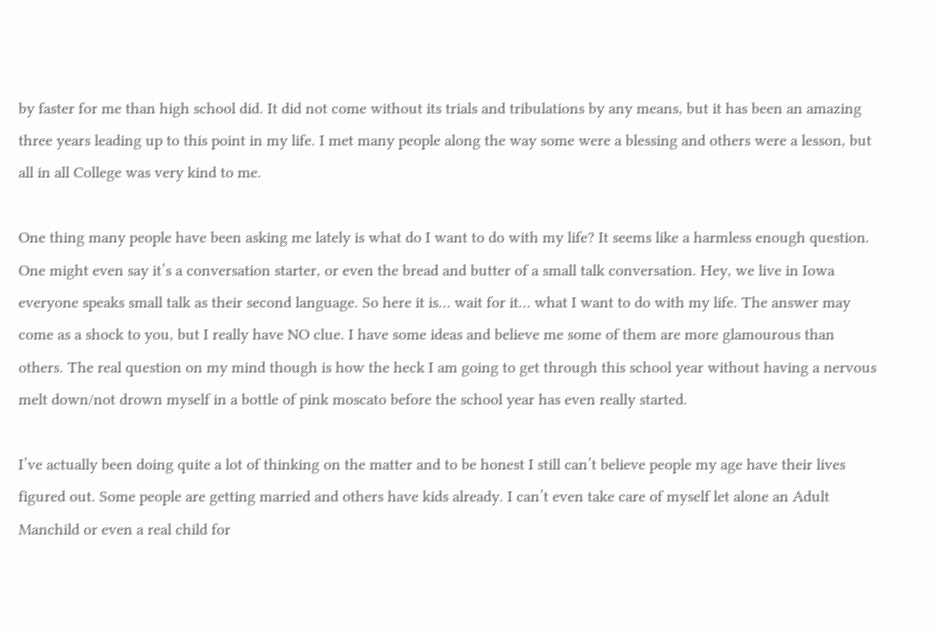by faster for me than high school did. It did not come without its trials and tribulations by any means, but it has been an amazing three years leading up to this point in my life. I met many people along the way some were a blessing and others were a lesson, but all in all College was very kind to me.

One thing many people have been asking me lately is what do I want to do with my life? It seems like a harmless enough question. One might even say it’s a conversation starter, or even the bread and butter of a small talk conversation. Hey, we live in Iowa everyone speaks small talk as their second language. So here it is… wait for it… what I want to do with my life. The answer may come as a shock to you, but I really have NO clue. I have some ideas and believe me some of them are more glamourous than others. The real question on my mind though is how the heck I am going to get through this school year without having a nervous melt down/not drown myself in a bottle of pink moscato before the school year has even really started.

I’ve actually been doing quite a lot of thinking on the matter and to be honest I still can’t believe people my age have their lives figured out. Some people are getting married and others have kids already. I can’t even take care of myself let alone an Adult Manchild or even a real child for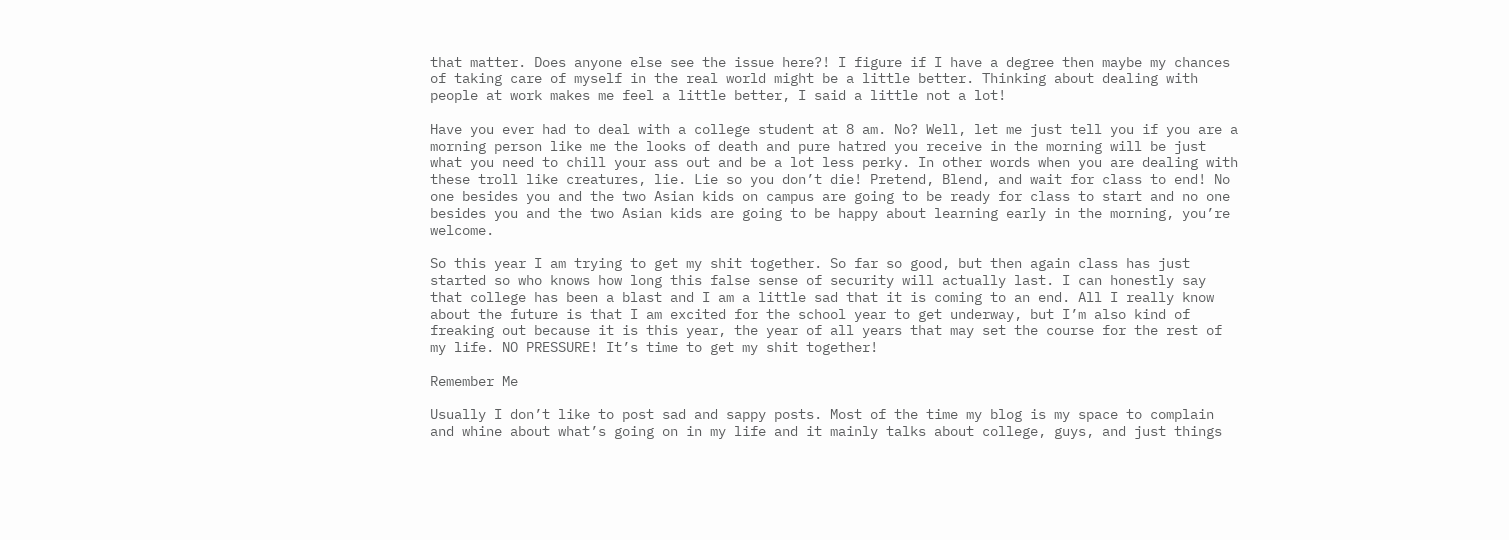that matter. Does anyone else see the issue here?! I figure if I have a degree then maybe my chances of taking care of myself in the real world might be a little better. Thinking about dealing with people at work makes me feel a little better, I said a little not a lot!

Have you ever had to deal with a college student at 8 am. No? Well, let me just tell you if you are a morning person like me the looks of death and pure hatred you receive in the morning will be just what you need to chill your ass out and be a lot less perky. In other words when you are dealing with these troll like creatures, lie. Lie so you don’t die! Pretend, Blend, and wait for class to end! No one besides you and the two Asian kids on campus are going to be ready for class to start and no one besides you and the two Asian kids are going to be happy about learning early in the morning, you’re welcome.

So this year I am trying to get my shit together. So far so good, but then again class has just started so who knows how long this false sense of security will actually last. I can honestly say that college has been a blast and I am a little sad that it is coming to an end. All I really know about the future is that I am excited for the school year to get underway, but I’m also kind of freaking out because it is this year, the year of all years that may set the course for the rest of my life. NO PRESSURE! It’s time to get my shit together!

Remember Me

Usually I don’t like to post sad and sappy posts. Most of the time my blog is my space to complain and whine about what’s going on in my life and it mainly talks about college, guys, and just things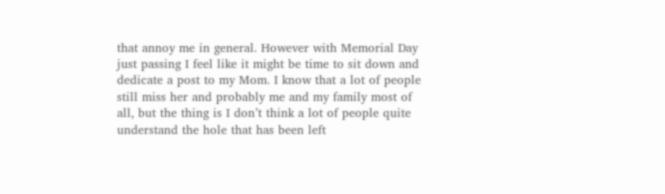that annoy me in general. However with Memorial Day just passing I feel like it might be time to sit down and dedicate a post to my Mom. I know that a lot of people still miss her and probably me and my family most of all, but the thing is I don’t think a lot of people quite understand the hole that has been left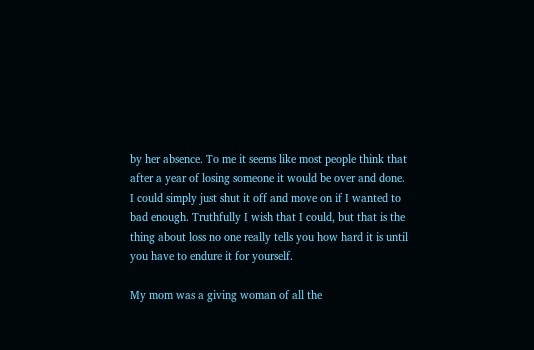by her absence. To me it seems like most people think that after a year of losing someone it would be over and done. I could simply just shut it off and move on if I wanted to bad enough. Truthfully I wish that I could, but that is the thing about loss no one really tells you how hard it is until you have to endure it for yourself.

My mom was a giving woman of all the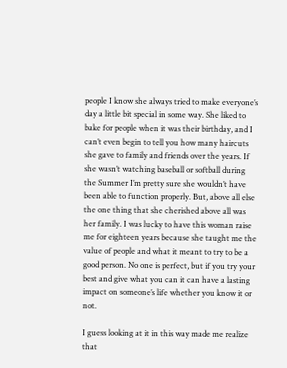people I know she always tried to make everyone’s day a little bit special in some way. She liked to bake for people when it was their birthday, and I can’t even begin to tell you how many haircuts she gave to family and friends over the years. If she wasn’t watching baseball or softball during the Summer I’m pretty sure she wouldn’t have been able to function properly. But, above all else the one thing that she cherished above all was her family. I was lucky to have this woman raise me for eighteen years because she taught me the value of people and what it meant to try to be a good person. No one is perfect, but if you try your best and give what you can it can have a lasting impact on someone’s life whether you know it or not.

I guess looking at it in this way made me realize that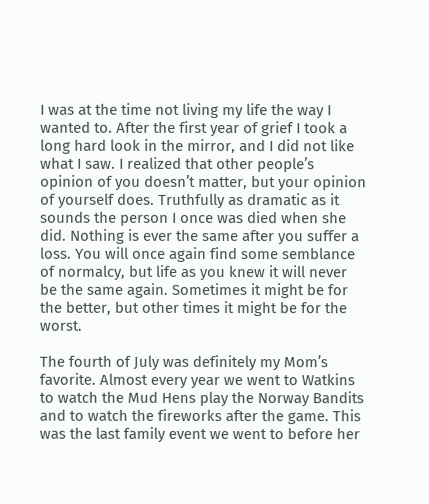I was at the time not living my life the way I wanted to. After the first year of grief I took a long hard look in the mirror, and I did not like what I saw. I realized that other people’s opinion of you doesn’t matter, but your opinion of yourself does. Truthfully as dramatic as it sounds the person I once was died when she did. Nothing is ever the same after you suffer a loss. You will once again find some semblance of normalcy, but life as you knew it will never be the same again. Sometimes it might be for the better, but other times it might be for the worst.

The fourth of July was definitely my Mom’s favorite. Almost every year we went to Watkins to watch the Mud Hens play the Norway Bandits and to watch the fireworks after the game. This was the last family event we went to before her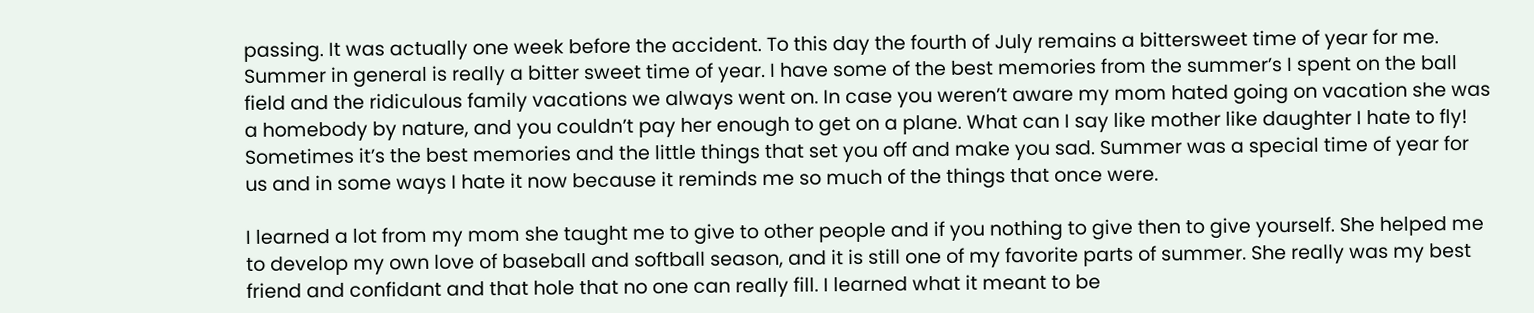passing. It was actually one week before the accident. To this day the fourth of July remains a bittersweet time of year for me. Summer in general is really a bitter sweet time of year. I have some of the best memories from the summer’s I spent on the ball field and the ridiculous family vacations we always went on. In case you weren’t aware my mom hated going on vacation she was a homebody by nature, and you couldn’t pay her enough to get on a plane. What can I say like mother like daughter I hate to fly! Sometimes it’s the best memories and the little things that set you off and make you sad. Summer was a special time of year for us and in some ways I hate it now because it reminds me so much of the things that once were.

I learned a lot from my mom she taught me to give to other people and if you nothing to give then to give yourself. She helped me to develop my own love of baseball and softball season, and it is still one of my favorite parts of summer. She really was my best friend and confidant and that hole that no one can really fill. I learned what it meant to be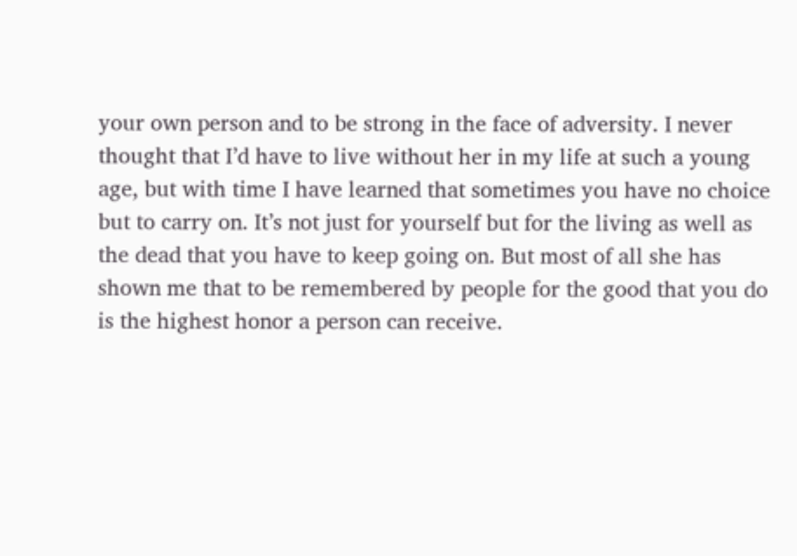your own person and to be strong in the face of adversity. I never thought that I’d have to live without her in my life at such a young age, but with time I have learned that sometimes you have no choice but to carry on. It’s not just for yourself but for the living as well as the dead that you have to keep going on. But most of all she has shown me that to be remembered by people for the good that you do is the highest honor a person can receive.